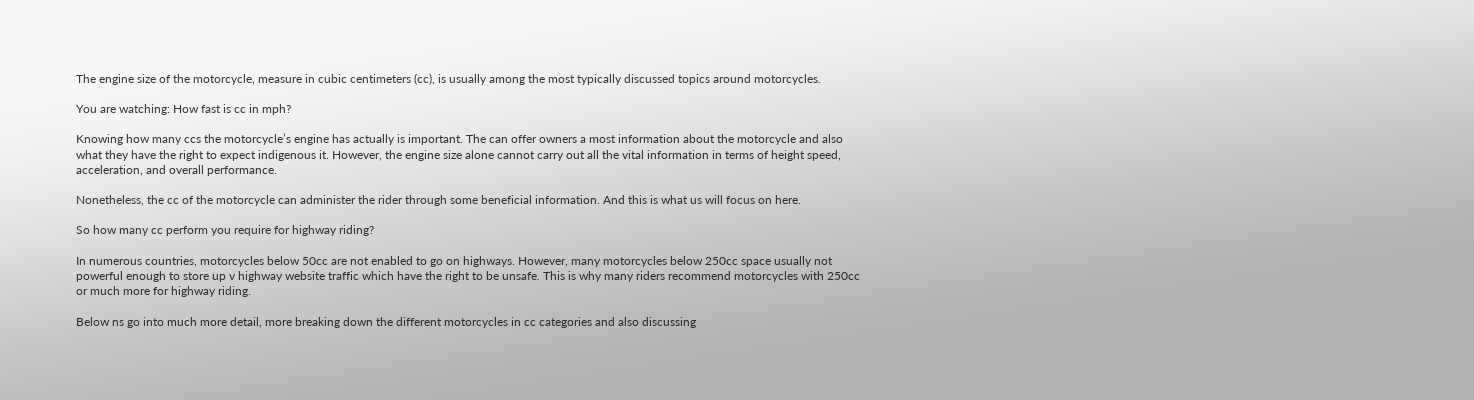The engine size of the motorcycle, measure in cubic centimeters (cc), is usually among the most typically discussed topics around motorcycles.

You are watching: How fast is cc in mph?

Knowing how many ccs the motorcycle’s engine has actually is important. The can offer owners a most information about the motorcycle and also what they have the right to expect indigenous it. However, the engine size alone cannot carry out all the vital information in terms of height speed, acceleration, and overall performance.

Nonetheless, the cc of the motorcycle can administer the rider through some beneficial information. And this is what us will focus on here.

So how many cc perform you require for highway riding?

In numerous countries, motorcycles below 50cc are not enabled to go on highways. However, many motorcycles below 250cc space usually not powerful enough to store up v highway website traffic which have the right to be unsafe. This is why many riders recommend motorcycles with 250cc or much more for highway riding.

Below ns go into much more detail, more breaking down the different motorcycles in cc categories and also discussing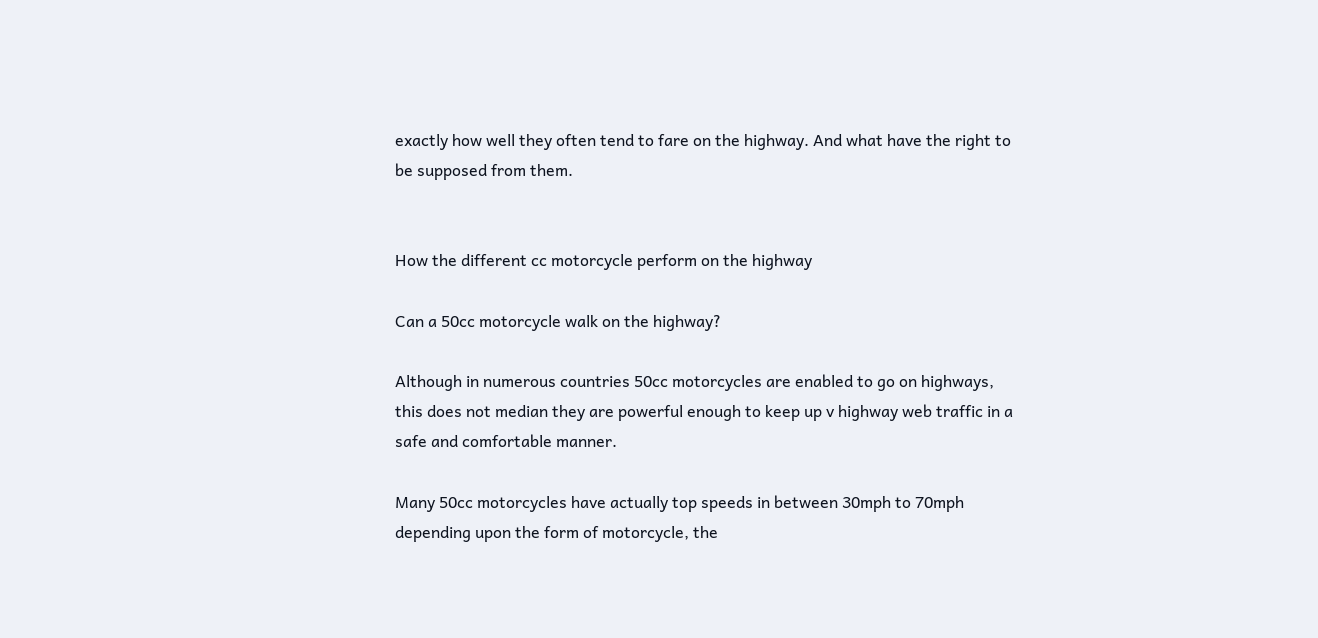exactly how well they often tend to fare on the highway. And what have the right to be supposed from them.


How the different cc motorcycle perform on the highway

Can a 50cc motorcycle walk on the highway?

Although in numerous countries 50cc motorcycles are enabled to go on highways, this does not median they are powerful enough to keep up v highway web traffic in a safe and comfortable manner.

Many 50cc motorcycles have actually top speeds in between 30mph to 70mph depending upon the form of motorcycle, the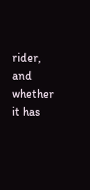rider, and whether it has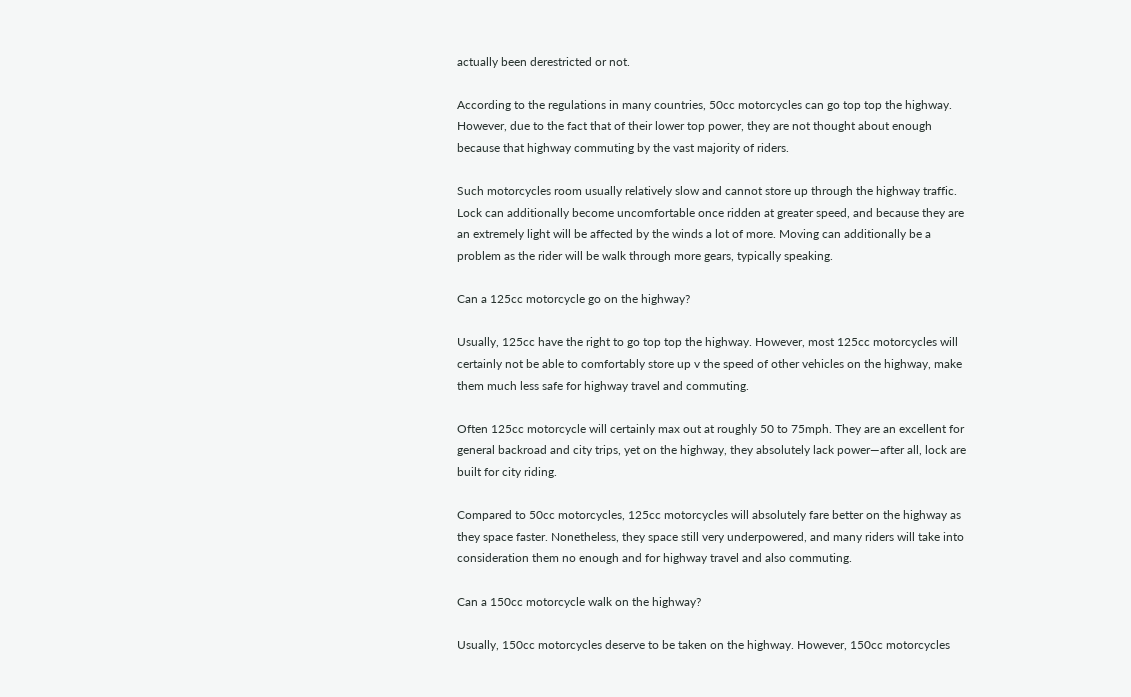actually been derestricted or not.

According to the regulations in many countries, 50cc motorcycles can go top top the highway. However, due to the fact that of their lower top power, they are not thought about enough because that highway commuting by the vast majority of riders.

Such motorcycles room usually relatively slow and cannot store up through the highway traffic. Lock can additionally become uncomfortable once ridden at greater speed, and because they are an extremely light will be affected by the winds a lot of more. Moving can additionally be a problem as the rider will be walk through more gears, typically speaking.

Can a 125cc motorcycle go on the highway?

Usually, 125cc have the right to go top top the highway. However, most 125cc motorcycles will certainly not be able to comfortably store up v the speed of other vehicles on the highway, make them much less safe for highway travel and commuting.

Often 125cc motorcycle will certainly max out at roughly 50 to 75mph. They are an excellent for general backroad and city trips, yet on the highway, they absolutely lack power—after all, lock are built for city riding.

Compared to 50cc motorcycles, 125cc motorcycles will absolutely fare better on the highway as they space faster. Nonetheless, they space still very underpowered, and many riders will take into consideration them no enough and for highway travel and also commuting.

Can a 150cc motorcycle walk on the highway?

Usually, 150cc motorcycles deserve to be taken on the highway. However, 150cc motorcycles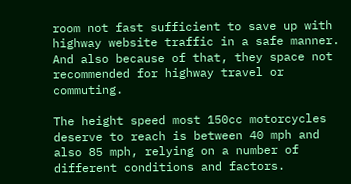room not fast sufficient to save up with highway website traffic in a safe manner. And also because of that, they space not recommended for highway travel or commuting.

The height speed most 150cc motorcycles deserve to reach is between 40 mph and also 85 mph, relying on a number of different conditions and factors.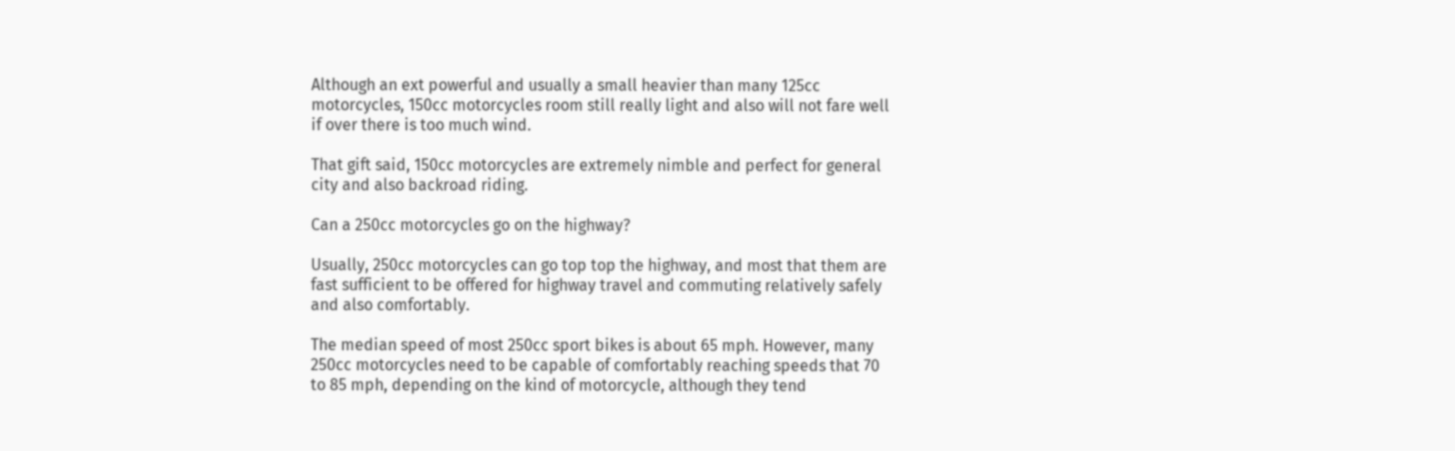Although an ext powerful and usually a small heavier than many 125cc motorcycles, 150cc motorcycles room still really light and also will not fare well if over there is too much wind.

That gift said, 150cc motorcycles are extremely nimble and perfect for general city and also backroad riding.

Can a 250cc motorcycles go on the highway?

Usually, 250cc motorcycles can go top top the highway, and most that them are fast sufficient to be offered for highway travel and commuting relatively safely and also comfortably.

The median speed of most 250cc sport bikes is about 65 mph. However, many 250cc motorcycles need to be capable of comfortably reaching speeds that 70 to 85 mph, depending on the kind of motorcycle, although they tend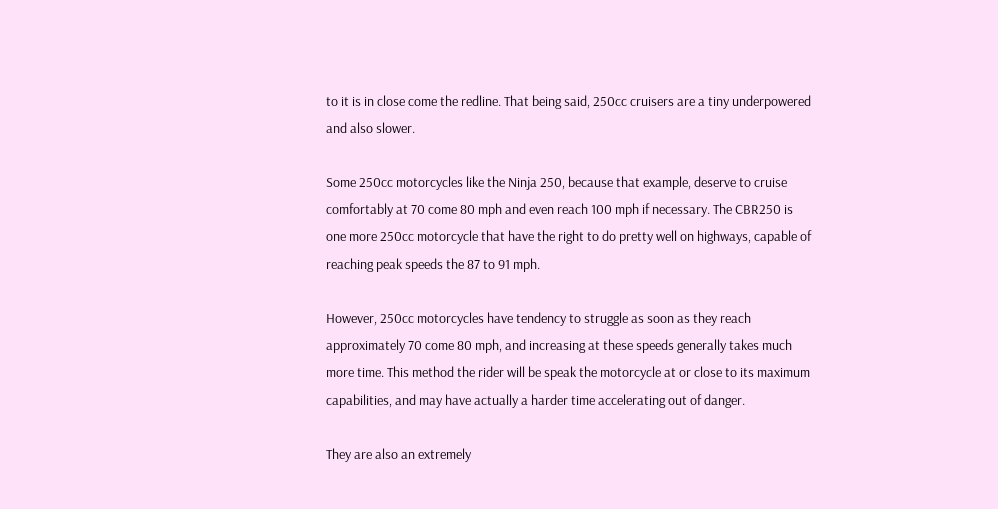to it is in close come the redline. That being said, 250cc cruisers are a tiny underpowered and also slower.

Some 250cc motorcycles like the Ninja 250, because that example, deserve to cruise comfortably at 70 come 80 mph and even reach 100 mph if necessary. The CBR250 is one more 250cc motorcycle that have the right to do pretty well on highways, capable of reaching peak speeds the 87 to 91 mph.

However, 250cc motorcycles have tendency to struggle as soon as they reach approximately 70 come 80 mph, and increasing at these speeds generally takes much more time. This method the rider will be speak the motorcycle at or close to its maximum capabilities, and may have actually a harder time accelerating out of danger.

They are also an extremely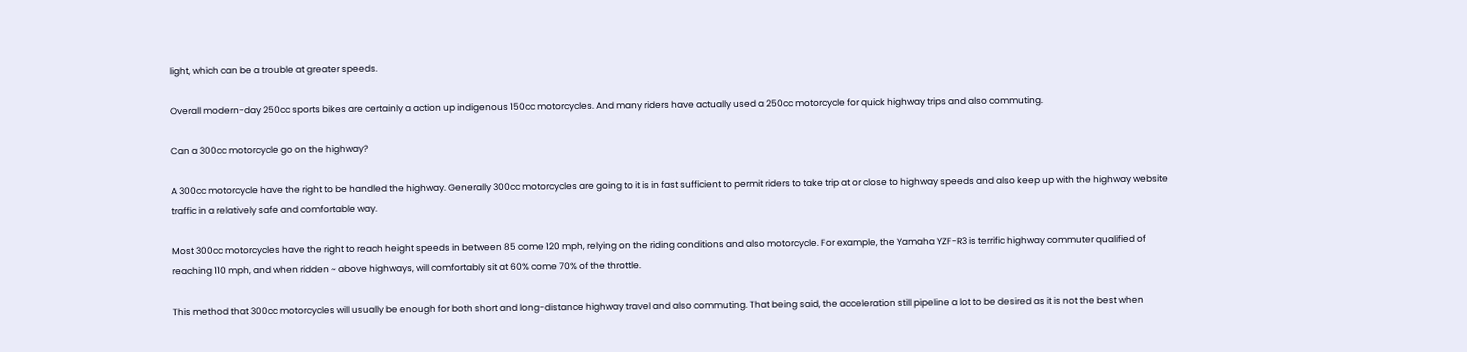light, which can be a trouble at greater speeds.

Overall modern-day 250cc sports bikes are certainly a action up indigenous 150cc motorcycles. And many riders have actually used a 250cc motorcycle for quick highway trips and also commuting.

Can a 300cc motorcycle go on the highway?

A 300cc motorcycle have the right to be handled the highway. Generally 300cc motorcycles are going to it is in fast sufficient to permit riders to take trip at or close to highway speeds and also keep up with the highway website traffic in a relatively safe and comfortable way.

Most 300cc motorcycles have the right to reach height speeds in between 85 come 120 mph, relying on the riding conditions and also motorcycle. For example, the Yamaha YZF-R3 is terrific highway commuter qualified of reaching 110 mph, and when ridden ~ above highways, will comfortably sit at 60% come 70% of the throttle.

This method that 300cc motorcycles will usually be enough for both short and long-distance highway travel and also commuting. That being said, the acceleration still pipeline a lot to be desired as it is not the best when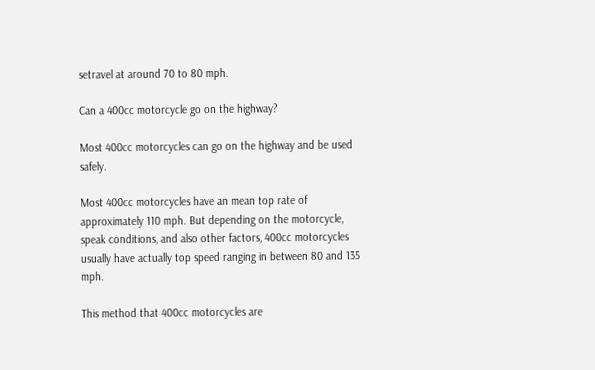setravel at around 70 to 80 mph.

Can a 400cc motorcycle go on the highway?

Most 400cc motorcycles can go on the highway and be used safely.

Most 400cc motorcycles have an mean top rate of approximately 110 mph. But depending on the motorcycle, speak conditions, and also other factors, 400cc motorcycles usually have actually top speed ranging in between 80 and 135 mph.

This method that 400cc motorcycles are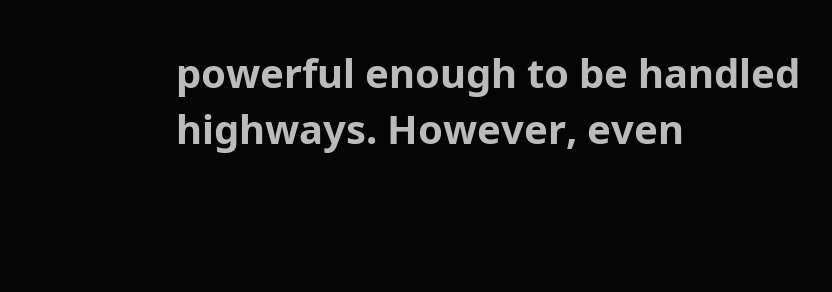powerful enough to be handled highways. However, even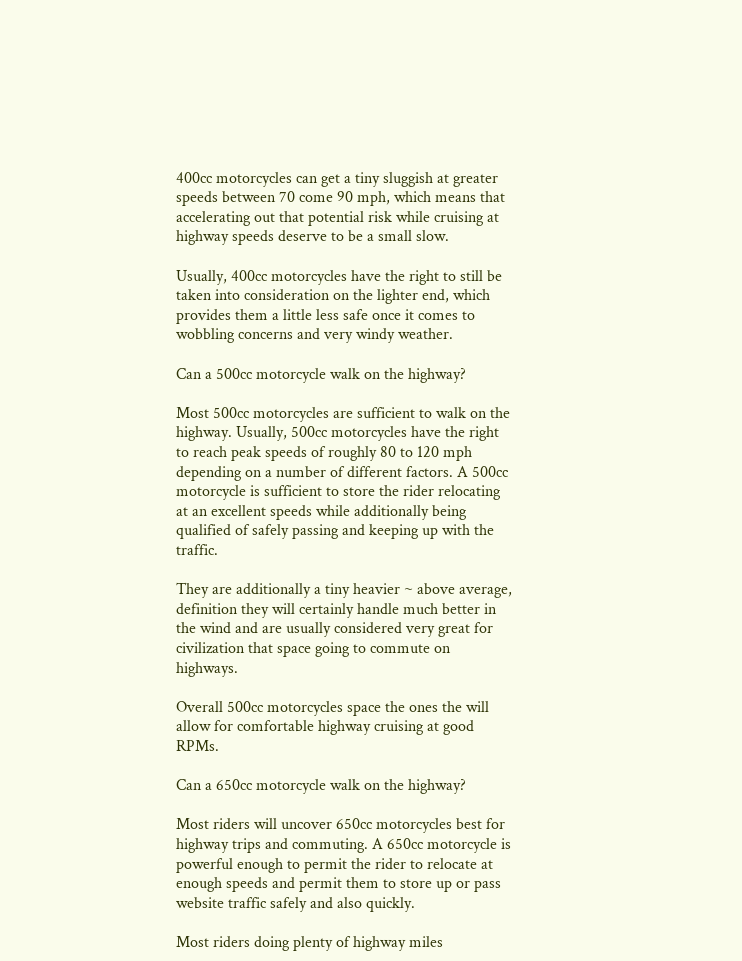400cc motorcycles can get a tiny sluggish at greater speeds between 70 come 90 mph, which means that accelerating out that potential risk while cruising at highway speeds deserve to be a small slow.

Usually, 400cc motorcycles have the right to still be taken into consideration on the lighter end, which provides them a little less safe once it comes to wobbling concerns and very windy weather.

Can a 500cc motorcycle walk on the highway?

Most 500cc motorcycles are sufficient to walk on the highway. Usually, 500cc motorcycles have the right to reach peak speeds of roughly 80 to 120 mph depending on a number of different factors. A 500cc motorcycle is sufficient to store the rider relocating at an excellent speeds while additionally being qualified of safely passing and keeping up with the traffic.

They are additionally a tiny heavier ~ above average, definition they will certainly handle much better in the wind and are usually considered very great for civilization that space going to commute on highways.

Overall 500cc motorcycles space the ones the will allow for comfortable highway cruising at good RPMs.

Can a 650cc motorcycle walk on the highway?

Most riders will uncover 650cc motorcycles best for highway trips and commuting. A 650cc motorcycle is powerful enough to permit the rider to relocate at enough speeds and permit them to store up or pass website traffic safely and also quickly.

Most riders doing plenty of highway miles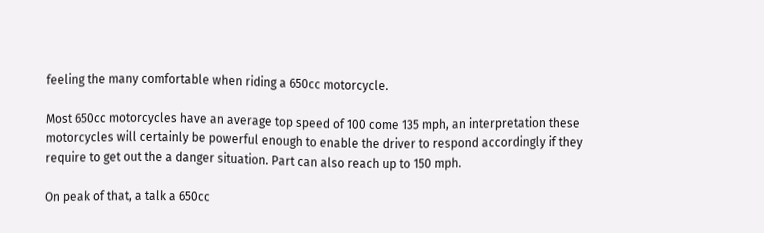feeling the many comfortable when riding a 650cc motorcycle.

Most 650cc motorcycles have an average top speed of 100 come 135 mph, an interpretation these motorcycles will certainly be powerful enough to enable the driver to respond accordingly if they require to get out the a danger situation. Part can also reach up to 150 mph.

On peak of that, a talk a 650cc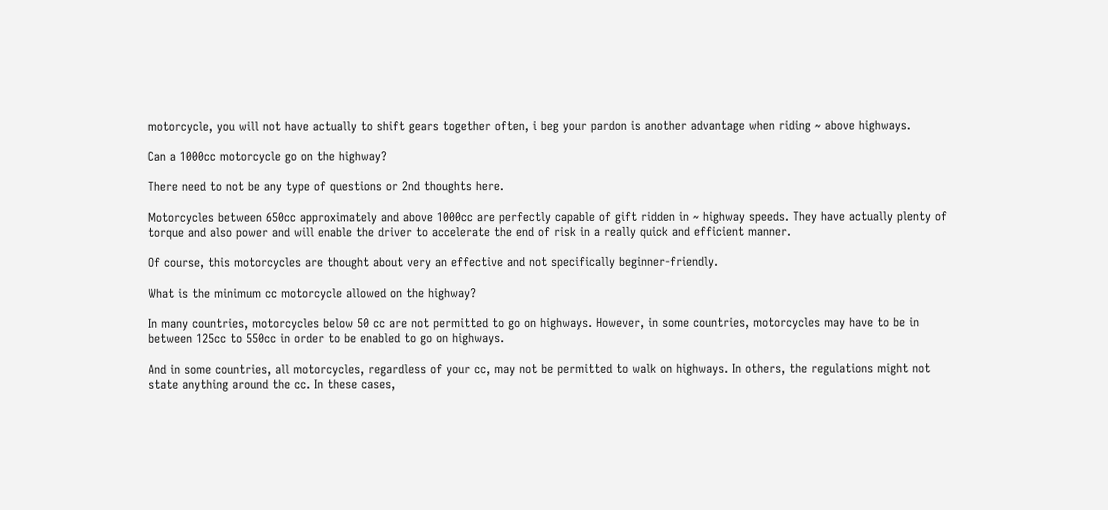motorcycle, you will not have actually to shift gears together often, i beg your pardon is another advantage when riding ~ above highways.

Can a 1000cc motorcycle go on the highway?

There need to not be any type of questions or 2nd thoughts here.

Motorcycles between 650cc approximately and above 1000cc are perfectly capable of gift ridden in ~ highway speeds. They have actually plenty of torque and also power and will enable the driver to accelerate the end of risk in a really quick and efficient manner.

Of course, this motorcycles are thought about very an effective and not specifically beginner-friendly.

What is the minimum cc motorcycle allowed on the highway?

In many countries, motorcycles below 50 cc are not permitted to go on highways. However, in some countries, motorcycles may have to be in between 125cc to 550cc in order to be enabled to go on highways.

And in some countries, all motorcycles, regardless of your cc, may not be permitted to walk on highways. In others, the regulations might not state anything around the cc. In these cases,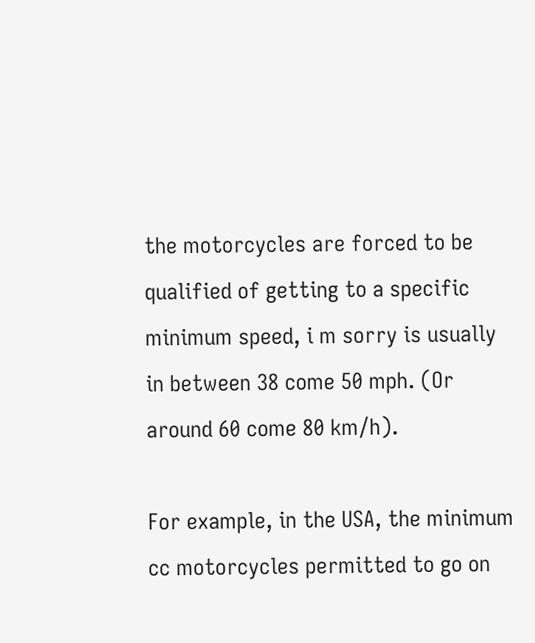the motorcycles are forced to be qualified of getting to a specific minimum speed, i m sorry is usually in between 38 come 50 mph. (Or around 60 come 80 km/h).

For example, in the USA, the minimum cc motorcycles permitted to go on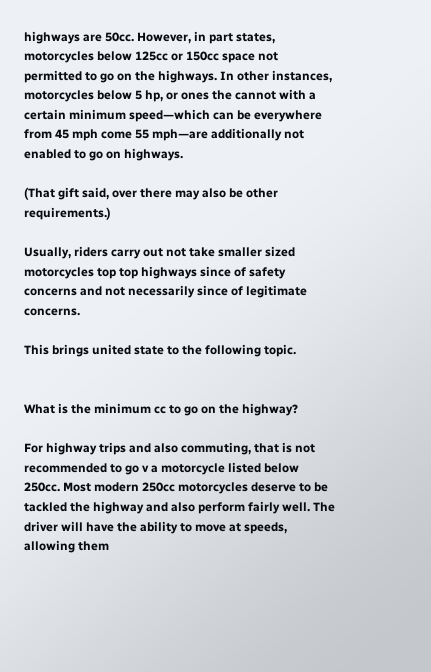highways are 50cc. However, in part states, motorcycles below 125cc or 150cc space not permitted to go on the highways. In other instances, motorcycles below 5 hp, or ones the cannot with a certain minimum speed—which can be everywhere from 45 mph come 55 mph—are additionally not enabled to go on highways.

(That gift said, over there may also be other requirements.)

Usually, riders carry out not take smaller sized motorcycles top top highways since of safety concerns and not necessarily since of legitimate concerns.

This brings united state to the following topic.


What is the minimum cc to go on the highway?

For highway trips and also commuting, that is not recommended to go v a motorcycle listed below 250cc. Most modern 250cc motorcycles deserve to be tackled the highway and also perform fairly well. The driver will have the ability to move at speeds, allowing them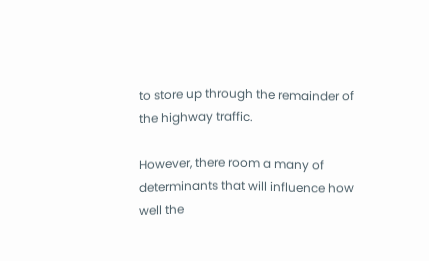to store up through the remainder of the highway traffic.

However, there room a many of determinants that will influence how well the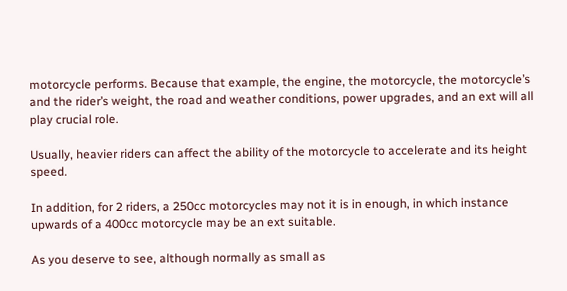motorcycle performs. Because that example, the engine, the motorcycle, the motorcycle’s and the rider’s weight, the road and weather conditions, power upgrades, and an ext will all play crucial role.

Usually, heavier riders can affect the ability of the motorcycle to accelerate and its height speed.

In addition, for 2 riders, a 250cc motorcycles may not it is in enough, in which instance upwards of a 400cc motorcycle may be an ext suitable.

As you deserve to see, although normally as small as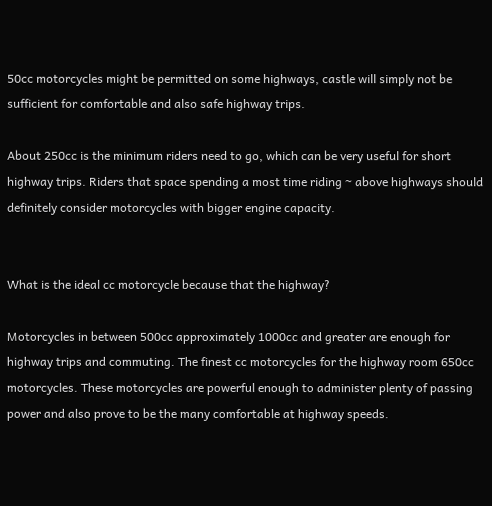50cc motorcycles might be permitted on some highways, castle will simply not be sufficient for comfortable and also safe highway trips.

About 250cc is the minimum riders need to go, which can be very useful for short highway trips. Riders that space spending a most time riding ~ above highways should definitely consider motorcycles with bigger engine capacity.


What is the ideal cc motorcycle because that the highway?

Motorcycles in between 500cc approximately 1000cc and greater are enough for highway trips and commuting. The finest cc motorcycles for the highway room 650cc motorcycles. These motorcycles are powerful enough to administer plenty of passing power and also prove to be the many comfortable at highway speeds.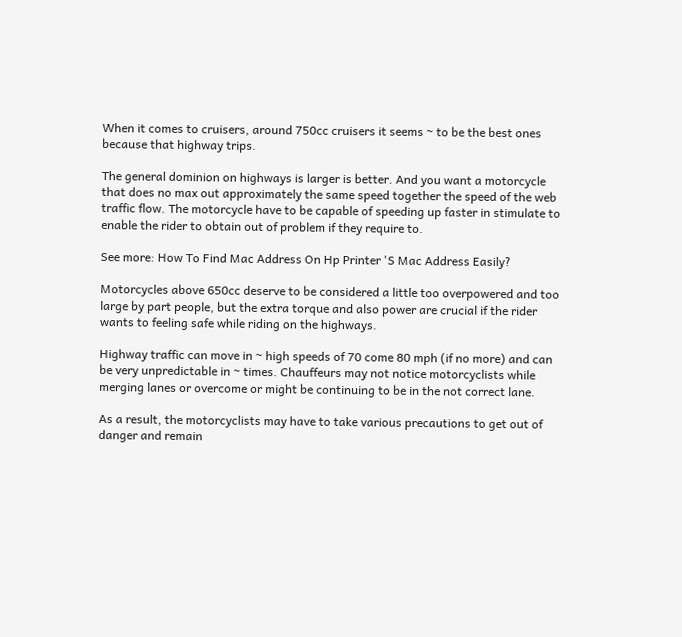When it comes to cruisers, around 750cc cruisers it seems ~ to be the best ones because that highway trips.

The general dominion on highways is larger is better. And you want a motorcycle that does no max out approximately the same speed together the speed of the web traffic flow. The motorcycle have to be capable of speeding up faster in stimulate to enable the rider to obtain out of problem if they require to.

See more: How To Find Mac Address On Hp Printer 'S Mac Address Easily?

Motorcycles above 650cc deserve to be considered a little too overpowered and too large by part people, but the extra torque and also power are crucial if the rider wants to feeling safe while riding on the highways.

Highway traffic can move in ~ high speeds of 70 come 80 mph (if no more) and can be very unpredictable in ~ times. Chauffeurs may not notice motorcyclists while merging lanes or overcome or might be continuing to be in the not correct lane.

As a result, the motorcyclists may have to take various precautions to get out of danger and remain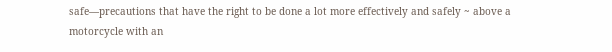safe—precautions that have the right to be done a lot more effectively and safely ~ above a motorcycle with an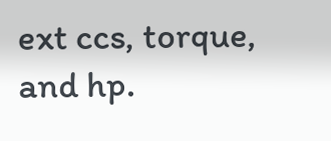ext ccs, torque, and hp.